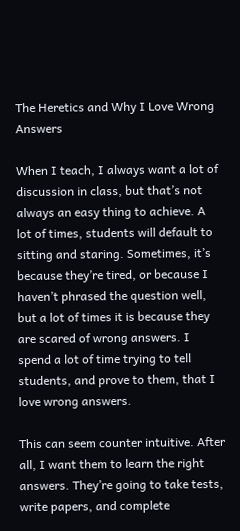The Heretics and Why I Love Wrong Answers

When I teach, I always want a lot of discussion in class, but that’s not always an easy thing to achieve. A lot of times, students will default to sitting and staring. Sometimes, it’s because they’re tired, or because I haven’t phrased the question well, but a lot of times it is because they are scared of wrong answers. I spend a lot of time trying to tell students, and prove to them, that I love wrong answers.

This can seem counter intuitive. After all, I want them to learn the right answers. They’re going to take tests, write papers, and complete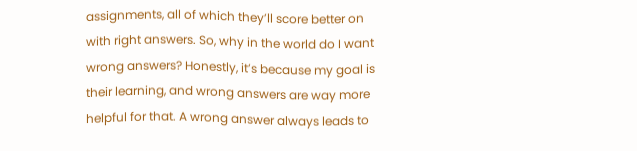assignments, all of which they’ll score better on with right answers. So, why in the world do I want wrong answers? Honestly, it’s because my goal is their learning, and wrong answers are way more helpful for that. A wrong answer always leads to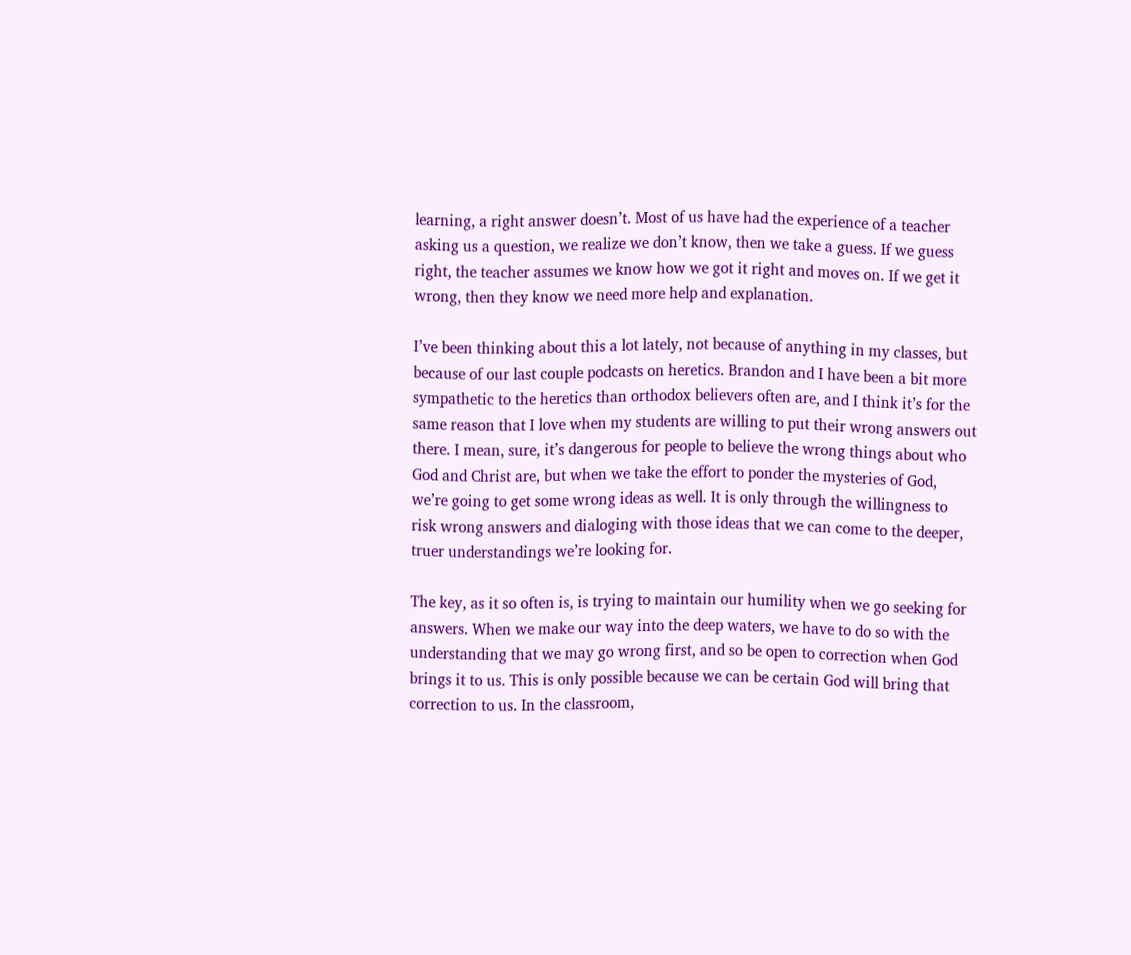learning, a right answer doesn’t. Most of us have had the experience of a teacher asking us a question, we realize we don’t know, then we take a guess. If we guess right, the teacher assumes we know how we got it right and moves on. If we get it wrong, then they know we need more help and explanation.

I’ve been thinking about this a lot lately, not because of anything in my classes, but because of our last couple podcasts on heretics. Brandon and I have been a bit more sympathetic to the heretics than orthodox believers often are, and I think it’s for the same reason that I love when my students are willing to put their wrong answers out there. I mean, sure, it’s dangerous for people to believe the wrong things about who God and Christ are, but when we take the effort to ponder the mysteries of God, we’re going to get some wrong ideas as well. It is only through the willingness to risk wrong answers and dialoging with those ideas that we can come to the deeper, truer understandings we’re looking for.

The key, as it so often is, is trying to maintain our humility when we go seeking for answers. When we make our way into the deep waters, we have to do so with the understanding that we may go wrong first, and so be open to correction when God brings it to us. This is only possible because we can be certain God will bring that correction to us. In the classroom,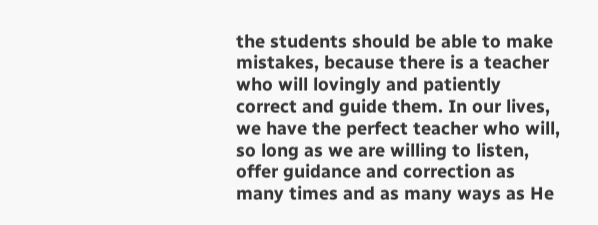the students should be able to make mistakes, because there is a teacher who will lovingly and patiently correct and guide them. In our lives, we have the perfect teacher who will, so long as we are willing to listen, offer guidance and correction as many times and as many ways as He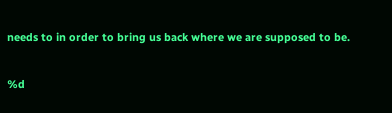needs to in order to bring us back where we are supposed to be.

%d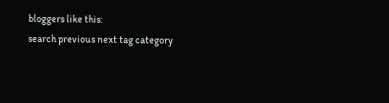bloggers like this:
search previous next tag category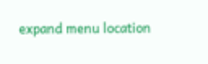expand menu location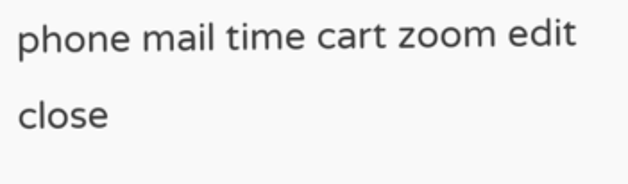phone mail time cart zoom edit close